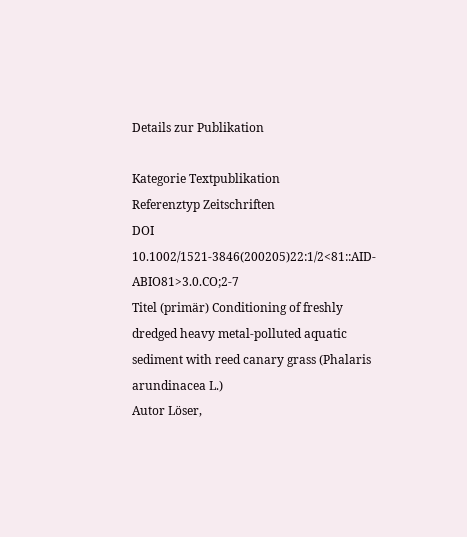Details zur Publikation

Kategorie Textpublikation
Referenztyp Zeitschriften
DOI 10.1002/1521-3846(200205)22:1/2<81::AID-ABIO81>3.0.CO;2-7
Titel (primär) Conditioning of freshly dredged heavy metal-polluted aquatic sediment with reed canary grass (Phalaris arundinacea L.)
Autor Löser,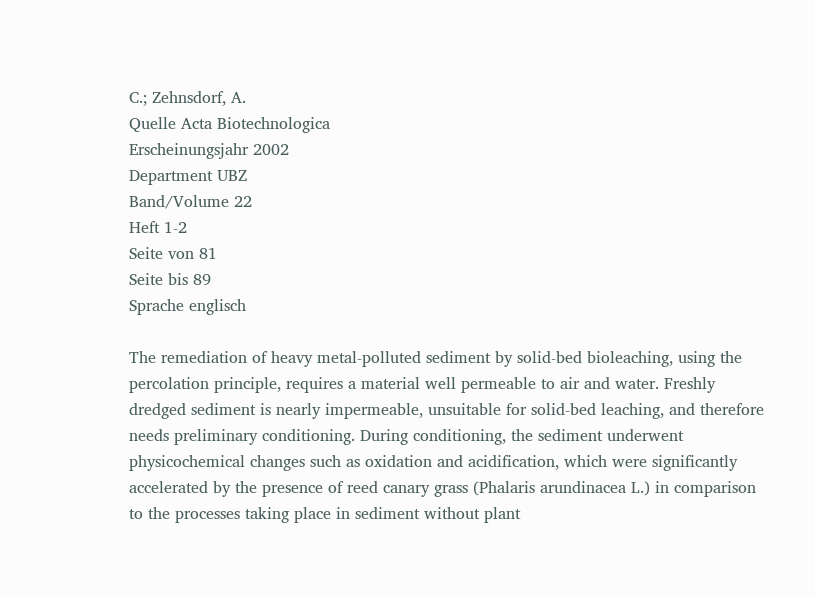C.; Zehnsdorf, A.
Quelle Acta Biotechnologica
Erscheinungsjahr 2002
Department UBZ
Band/Volume 22
Heft 1-2
Seite von 81
Seite bis 89
Sprache englisch

The remediation of heavy metal-polluted sediment by solid-bed bioleaching, using the percolation principle, requires a material well permeable to air and water. Freshly dredged sediment is nearly impermeable, unsuitable for solid-bed leaching, and therefore needs preliminary conditioning. During conditioning, the sediment underwent physicochemical changes such as oxidation and acidification, which were significantly accelerated by the presence of reed canary grass (Phalaris arundinacea L.) in comparison to the processes taking place in sediment without plant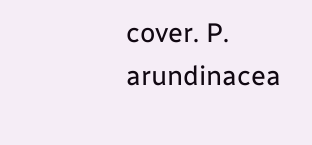cover. P. arundinacea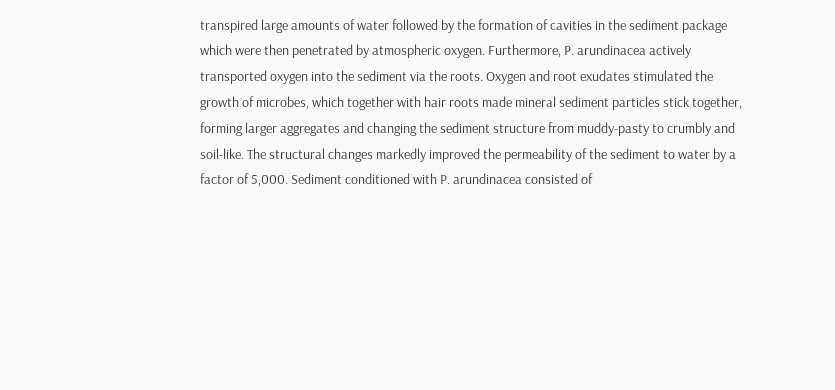transpired large amounts of water followed by the formation of cavities in the sediment package which were then penetrated by atmospheric oxygen. Furthermore, P. arundinacea actively transported oxygen into the sediment via the roots. Oxygen and root exudates stimulated the growth of microbes, which together with hair roots made mineral sediment particles stick together, forming larger aggregates and changing the sediment structure from muddy-pasty to crumbly and soil-like. The structural changes markedly improved the permeability of the sediment to water by a factor of 5,000. Sediment conditioned with P. arundinacea consisted of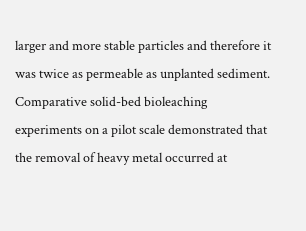larger and more stable particles and therefore it was twice as permeable as unplanted sediment. Comparative solid-bed bioleaching experiments on a pilot scale demonstrated that the removal of heavy metal occurred at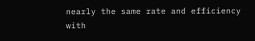nearly the same rate and efficiency with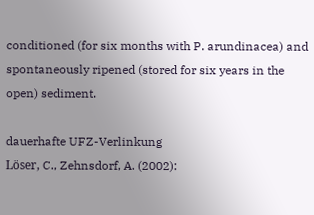conditioned (for six months with P. arundinacea) and spontaneously ripened (stored for six years in the open) sediment.

dauerhafte UFZ-Verlinkung
Löser, C., Zehnsdorf, A. (2002):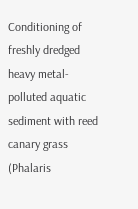Conditioning of freshly dredged heavy metal-polluted aquatic sediment with reed canary grass (Phalaris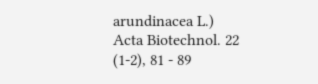arundinacea L.)
Acta Biotechnol. 22 (1-2), 81 - 89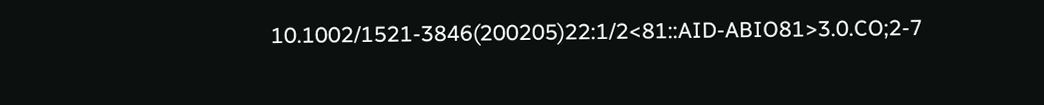10.1002/1521-3846(200205)22:1/2<81::AID-ABIO81>3.0.CO;2-7